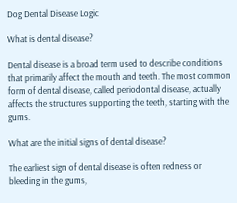Dog Dental Disease Logic

What is dental disease?

Dental disease is a broad term used to describe conditions that primarily affect the mouth and teeth. The most common form of dental disease, called periodontal disease, actually affects the structures supporting the teeth, starting with the gums.

What are the initial signs of dental disease?

The earliest sign of dental disease is often redness or bleeding in the gums,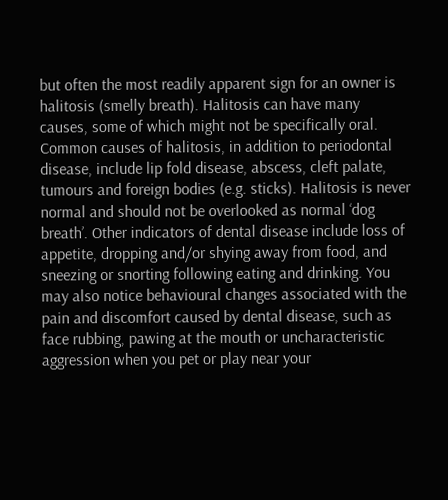but often the most readily apparent sign for an owner is halitosis (smelly breath). Halitosis can have many causes, some of which might not be specifically oral. Common causes of halitosis, in addition to periodontal disease, include lip fold disease, abscess, cleft palate, tumours and foreign bodies (e.g. sticks). Halitosis is never normal and should not be overlooked as normal ‘dog breath’. Other indicators of dental disease include loss of appetite, dropping and/or shying away from food, and sneezing or snorting following eating and drinking. You may also notice behavioural changes associated with the pain and discomfort caused by dental disease, such as face rubbing, pawing at the mouth or uncharacteristic aggression when you pet or play near your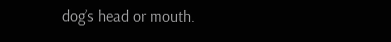dog’s head or mouth.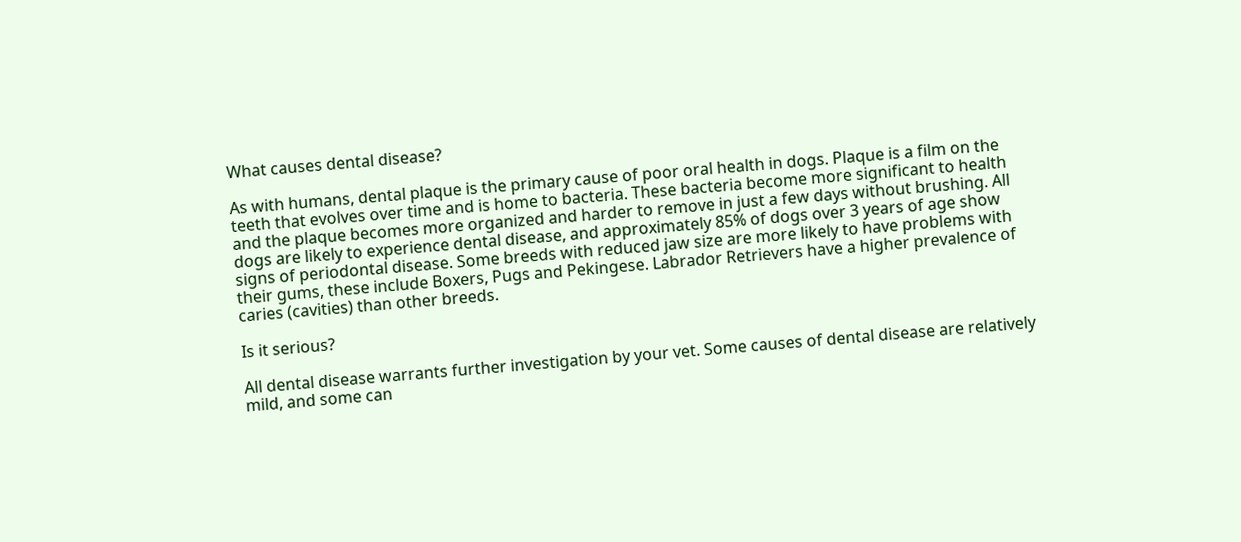What causes dental disease?

As with humans, dental plaque is the primary cause of poor oral health in dogs. Plaque is a film on the teeth that evolves over time and is home to bacteria. These bacteria become more significant to health and the plaque becomes more organized and harder to remove in just a few days without brushing. All dogs are likely to experience dental disease, and approximately 85% of dogs over 3 years of age show signs of periodontal disease. Some breeds with reduced jaw size are more likely to have problems with their gums, these include Boxers, Pugs and Pekingese. Labrador Retrievers have a higher prevalence of caries (cavities) than other breeds.

Is it serious?

All dental disease warrants further investigation by your vet. Some causes of dental disease are relatively mild, and some can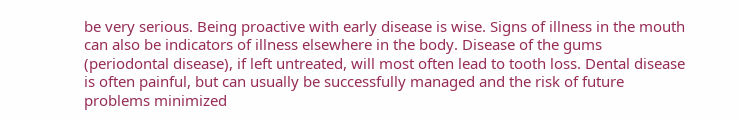be very serious. Being proactive with early disease is wise. Signs of illness in the mouth can also be indicators of illness elsewhere in the body. Disease of the gums (periodontal disease), if left untreated, will most often lead to tooth loss. Dental disease is often painful, but can usually be successfully managed and the risk of future problems minimized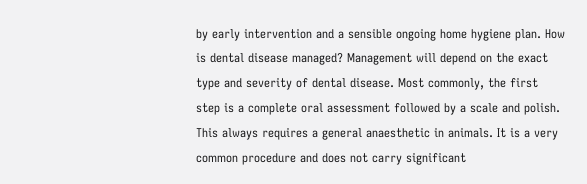by early intervention and a sensible ongoing home hygiene plan. How is dental disease managed? Management will depend on the exact type and severity of dental disease. Most commonly, the first step is a complete oral assessment followed by a scale and polish. This always requires a general anaesthetic in animals. It is a very common procedure and does not carry significant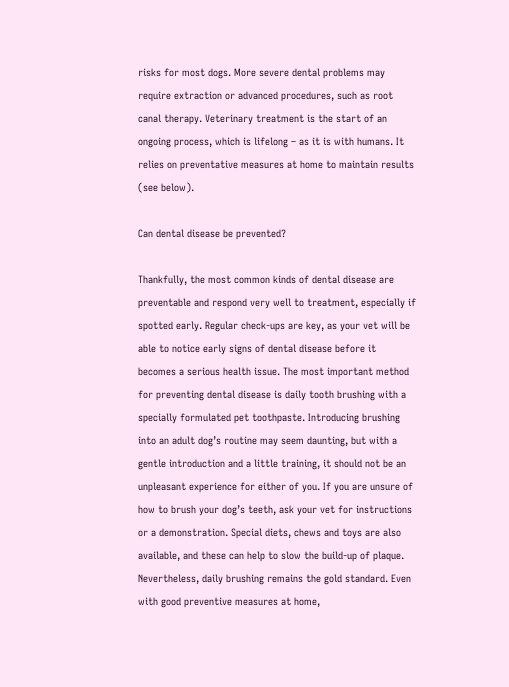risks for most dogs. More severe dental problems may require extraction or advanced procedures, such as root canal therapy. Veterinary treatment is the start of an ongoing process, which is lifelong – as it is with humans. It relies on preventative measures at home to maintain results (see below).

Can dental disease be prevented?

Thankfully, the most common kinds of dental disease are preventable and respond very well to treatment, especially if spotted early. Regular check-ups are key, as your vet will be able to notice early signs of dental disease before it becomes a serious health issue. The most important method for preventing dental disease is daily tooth brushing with a specially formulated pet toothpaste. Introducing brushing into an adult dog’s routine may seem daunting, but with a gentle introduction and a little training, it should not be an unpleasant experience for either of you. If you are unsure of how to brush your dog’s teeth, ask your vet for instructions or a demonstration. Special diets, chews and toys are also available, and these can help to slow the build-up of plaque. Nevertheless, daily brushing remains the gold standard. Even with good preventive measures at home,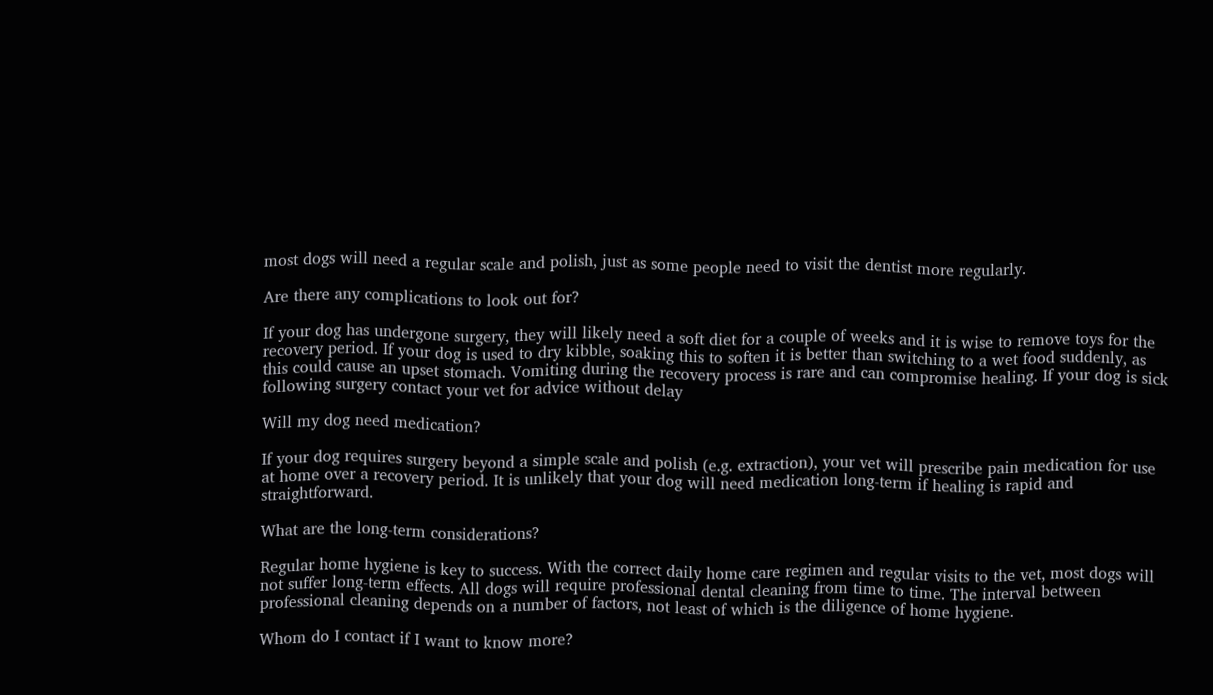most dogs will need a regular scale and polish, just as some people need to visit the dentist more regularly.

Are there any complications to look out for?

If your dog has undergone surgery, they will likely need a soft diet for a couple of weeks and it is wise to remove toys for the recovery period. If your dog is used to dry kibble, soaking this to soften it is better than switching to a wet food suddenly, as this could cause an upset stomach. Vomiting during the recovery process is rare and can compromise healing. If your dog is sick following surgery contact your vet for advice without delay

Will my dog need medication?

If your dog requires surgery beyond a simple scale and polish (e.g. extraction), your vet will prescribe pain medication for use at home over a recovery period. It is unlikely that your dog will need medication long-term if healing is rapid and straightforward.

What are the long-term considerations?

Regular home hygiene is key to success. With the correct daily home care regimen and regular visits to the vet, most dogs will not suffer long-term effects. All dogs will require professional dental cleaning from time to time. The interval between professional cleaning depends on a number of factors, not least of which is the diligence of home hygiene.

Whom do I contact if I want to know more?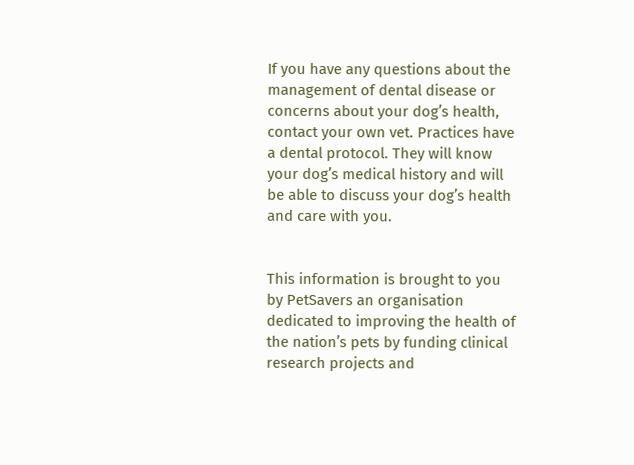If you have any questions about the management of dental disease or concerns about your dog’s health, contact your own vet. Practices have a dental protocol. They will know your dog’s medical history and will be able to discuss your dog’s health and care with you.


This information is brought to you by PetSavers an organisation dedicated to improving the health of the nation’s pets by funding clinical research projects and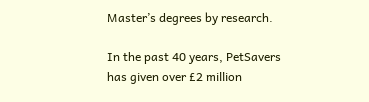Master’s degrees by research.

In the past 40 years, PetSavers has given over £2 million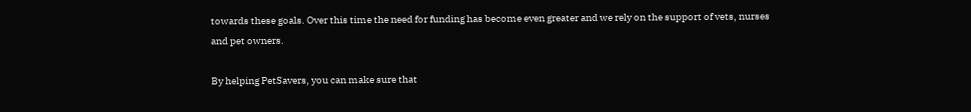towards these goals. Over this time the need for funding has become even greater and we rely on the support of vets, nurses and pet owners.

By helping PetSavers, you can make sure that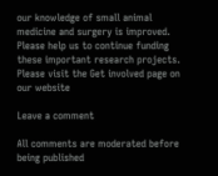our knowledge of small animal medicine and surgery is improved. Please help us to continue funding these important research projects. Please visit the Get involved page on our website

Leave a comment

All comments are moderated before being published